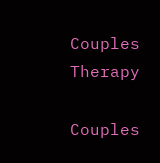Couples Therapy

Couples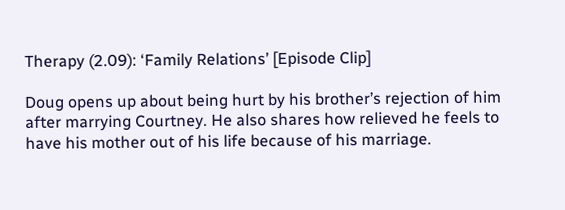Therapy (2.09): ‘Family Relations’ [Episode Clip]

Doug opens up about being hurt by his brother’s rejection of him after marrying Courtney. He also shares how relieved he feels to have his mother out of his life because of his marriage.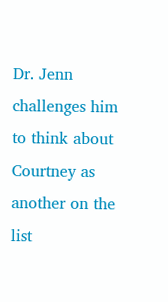Dr. Jenn challenges him to think about Courtney as another on the list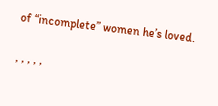of “incomplete” women he’s loved.

, , , , ,